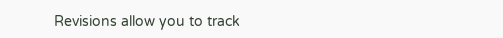Revisions allow you to track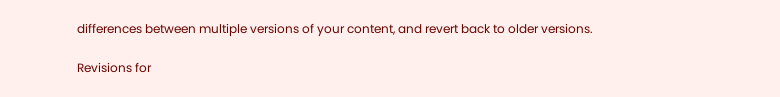differences between multiple versions of your content, and revert back to older versions.

Revisions for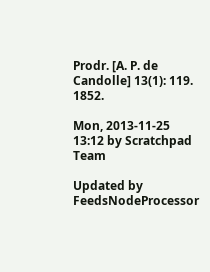Prodr. [A. P. de Candolle] 13(1): 119. 1852.

Mon, 2013-11-25 13:12 by Scratchpad Team

Updated by FeedsNodeProcessor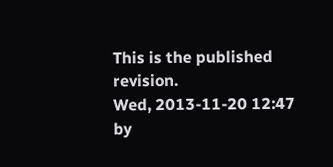This is the published revision.
Wed, 2013-11-20 12:47 by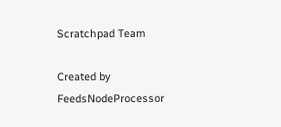Scratchpad Team

Created by FeedsNodeProcessor